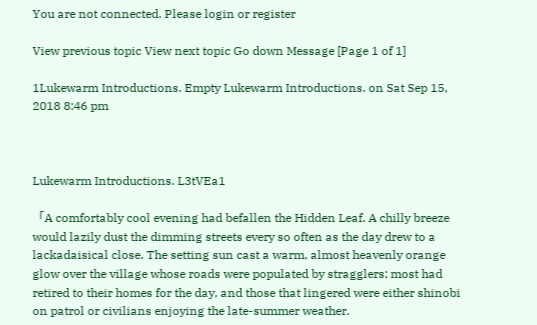You are not connected. Please login or register

View previous topic View next topic Go down Message [Page 1 of 1]

1Lukewarm Introductions. Empty Lukewarm Introductions. on Sat Sep 15, 2018 8:46 pm



Lukewarm Introductions. L3tVEa1

「A comfortably cool evening had befallen the Hidden Leaf. A chilly breeze would lazily dust the dimming streets every so often as the day drew to a lackadaisical close. The setting sun cast a warm, almost heavenly orange glow over the village whose roads were populated by stragglers; most had retired to their homes for the day, and those that lingered were either shinobi on patrol or civilians enjoying the late-summer weather.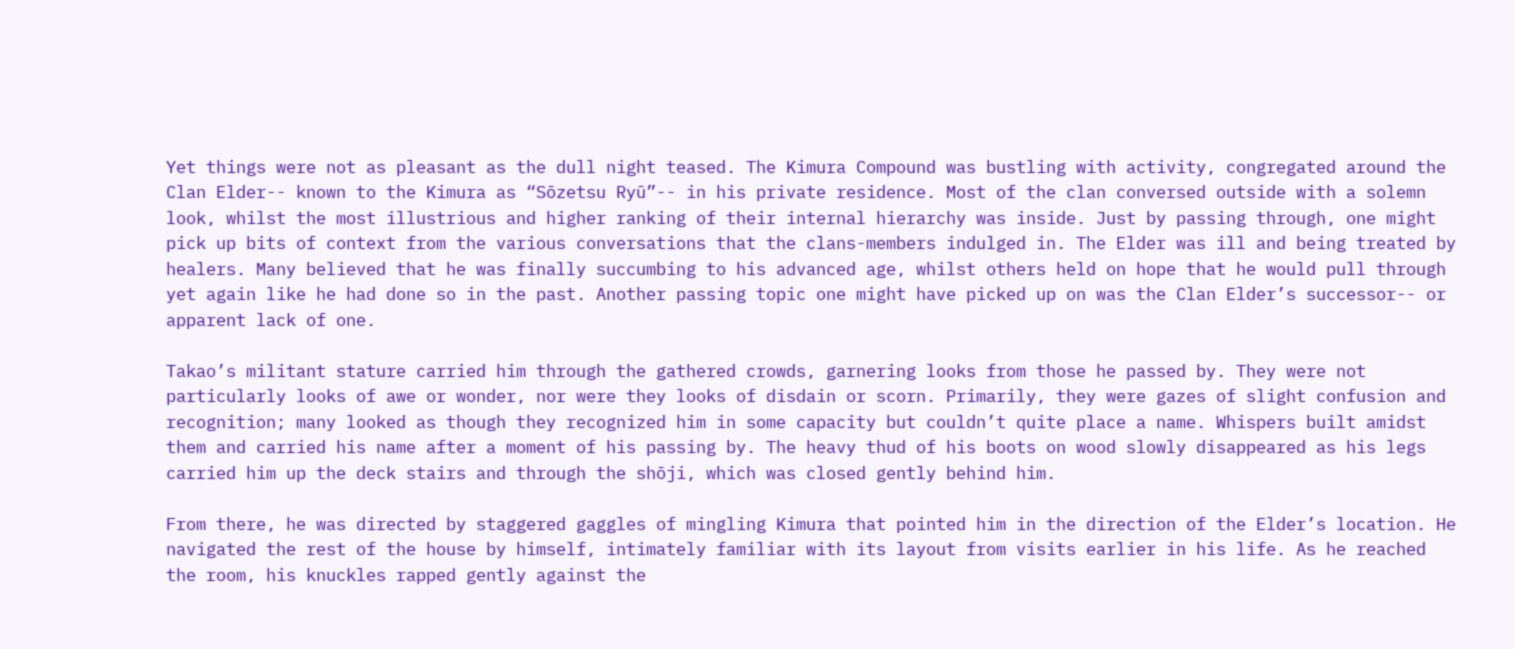Yet things were not as pleasant as the dull night teased. The Kimura Compound was bustling with activity, congregated around the Clan Elder-- known to the Kimura as “Sōzetsu Ryū”-- in his private residence. Most of the clan conversed outside with a solemn look, whilst the most illustrious and higher ranking of their internal hierarchy was inside. Just by passing through, one might pick up bits of context from the various conversations that the clans-members indulged in. The Elder was ill and being treated by healers. Many believed that he was finally succumbing to his advanced age, whilst others held on hope that he would pull through yet again like he had done so in the past. Another passing topic one might have picked up on was the Clan Elder’s successor-- or apparent lack of one.

Takao’s militant stature carried him through the gathered crowds, garnering looks from those he passed by. They were not particularly looks of awe or wonder, nor were they looks of disdain or scorn. Primarily, they were gazes of slight confusion and recognition; many looked as though they recognized him in some capacity but couldn’t quite place a name. Whispers built amidst them and carried his name after a moment of his passing by. The heavy thud of his boots on wood slowly disappeared as his legs carried him up the deck stairs and through the shōji, which was closed gently behind him.

From there, he was directed by staggered gaggles of mingling Kimura that pointed him in the direction of the Elder’s location. He navigated the rest of the house by himself, intimately familiar with its layout from visits earlier in his life. As he reached the room, his knuckles rapped gently against the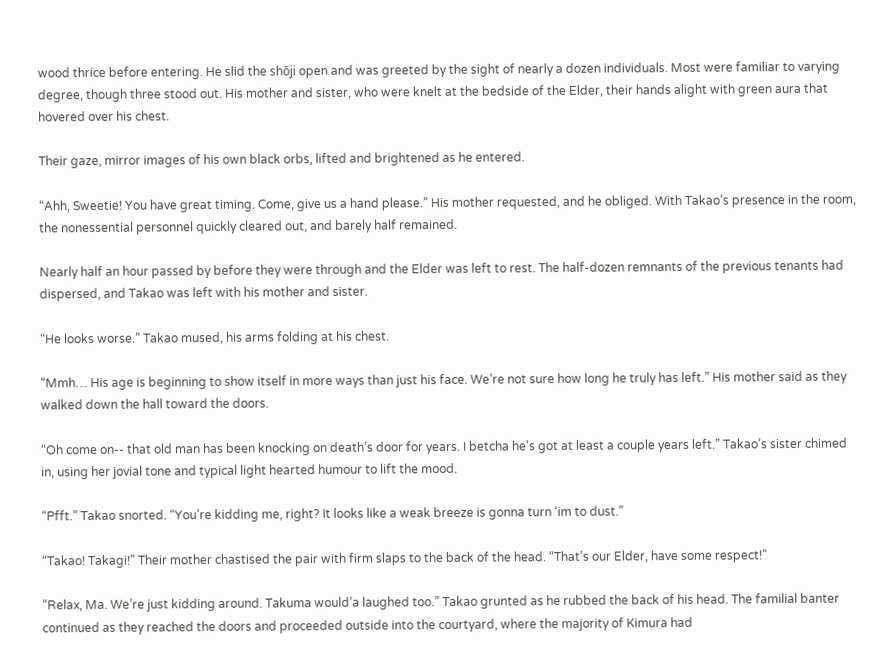wood thrice before entering. He slid the shōji open and was greeted by the sight of nearly a dozen individuals. Most were familiar to varying degree, though three stood out. His mother and sister, who were knelt at the bedside of the Elder, their hands alight with green aura that hovered over his chest.

Their gaze, mirror images of his own black orbs, lifted and brightened as he entered.

“Ahh, Sweetie! You have great timing. Come, give us a hand please.” His mother requested, and he obliged. With Takao’s presence in the room, the nonessential personnel quickly cleared out, and barely half remained.

Nearly half an hour passed by before they were through and the Elder was left to rest. The half-dozen remnants of the previous tenants had dispersed, and Takao was left with his mother and sister.

“He looks worse.” Takao mused, his arms folding at his chest.

“Mmh… His age is beginning to show itself in more ways than just his face. We’re not sure how long he truly has left.” His mother said as they walked down the hall toward the doors.

“Oh come on-- that old man has been knocking on death’s door for years. I betcha he’s got at least a couple years left.” Takao’s sister chimed in, using her jovial tone and typical light hearted humour to lift the mood.

“Pfft.” Takao snorted. “You’re kidding me, right? It looks like a weak breeze is gonna turn ‘im to dust.”

“Takao! Takagi!” Their mother chastised the pair with firm slaps to the back of the head. “That’s our Elder, have some respect!”

“Relax, Ma. We’re just kidding around. Takuma would’a laughed too.” Takao grunted as he rubbed the back of his head. The familial banter continued as they reached the doors and proceeded outside into the courtyard, where the majority of Kimura had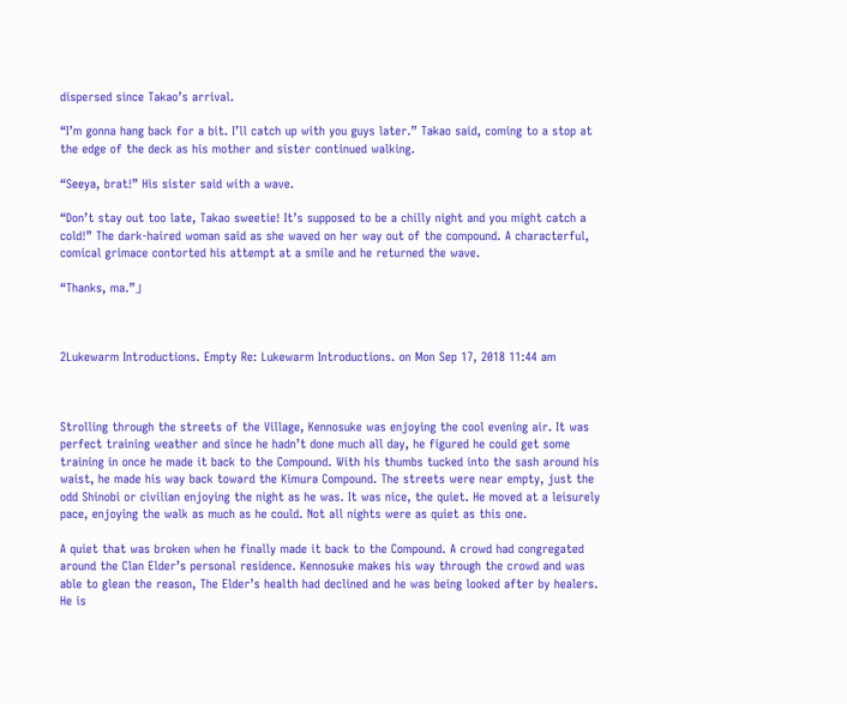dispersed since Takao’s arrival.

“I’m gonna hang back for a bit. I’ll catch up with you guys later.” Takao said, coming to a stop at the edge of the deck as his mother and sister continued walking.

“Seeya, brat!” His sister said with a wave.

“Don’t stay out too late, Takao sweetie! It’s supposed to be a chilly night and you might catch a cold!” The dark-haired woman said as she waved on her way out of the compound. A characterful, comical grimace contorted his attempt at a smile and he returned the wave.

“Thanks, ma.”」



2Lukewarm Introductions. Empty Re: Lukewarm Introductions. on Mon Sep 17, 2018 11:44 am



Strolling through the streets of the Village, Kennosuke was enjoying the cool evening air. It was perfect training weather and since he hadn’t done much all day, he figured he could get some training in once he made it back to the Compound. With his thumbs tucked into the sash around his waist, he made his way back toward the Kimura Compound. The streets were near empty, just the odd Shinobi or civilian enjoying the night as he was. It was nice, the quiet. He moved at a leisurely pace, enjoying the walk as much as he could. Not all nights were as quiet as this one.

A quiet that was broken when he finally made it back to the Compound. A crowd had congregated around the Clan Elder’s personal residence. Kennosuke makes his way through the crowd and was able to glean the reason, The Elder’s health had declined and he was being looked after by healers. He is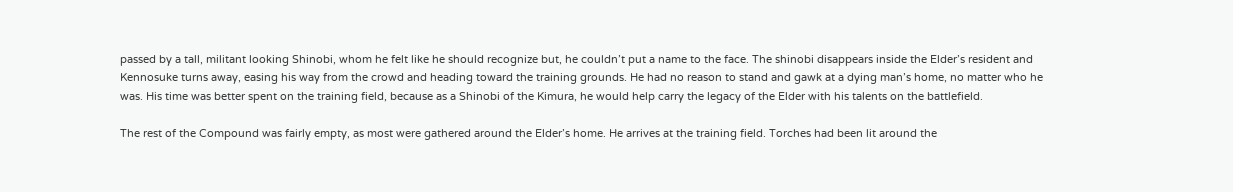passed by a tall, militant looking Shinobi, whom he felt like he should recognize but, he couldn’t put a name to the face. The shinobi disappears inside the Elder’s resident and Kennosuke turns away, easing his way from the crowd and heading toward the training grounds. He had no reason to stand and gawk at a dying man’s home, no matter who he was. His time was better spent on the training field, because as a Shinobi of the Kimura, he would help carry the legacy of the Elder with his talents on the battlefield.

The rest of the Compound was fairly empty, as most were gathered around the Elder’s home. He arrives at the training field. Torches had been lit around the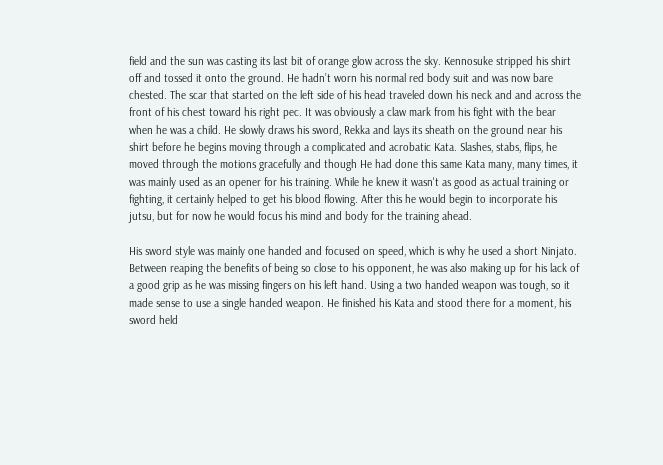field and the sun was casting its last bit of orange glow across the sky. Kennosuke stripped his shirt off and tossed it onto the ground. He hadn’t worn his normal red body suit and was now bare chested. The scar that started on the left side of his head traveled down his neck and and across the front of his chest toward his right pec. It was obviously a claw mark from his fight with the bear when he was a child. He slowly draws his sword, Rekka and lays its sheath on the ground near his shirt before he begins moving through a complicated and acrobatic Kata. Slashes, stabs, flips, he moved through the motions gracefully and though He had done this same Kata many, many times, it was mainly used as an opener for his training. While he knew it wasn't as good as actual training or fighting, it certainly helped to get his blood flowing. After this he would begin to incorporate his jutsu, but for now he would focus his mind and body for the training ahead.

His sword style was mainly one handed and focused on speed, which is why he used a short Ninjato. Between reaping the benefits of being so close to his opponent, he was also making up for his lack of a good grip as he was missing fingers on his left hand. Using a two handed weapon was tough, so it made sense to use a single handed weapon. He finished his Kata and stood there for a moment, his sword held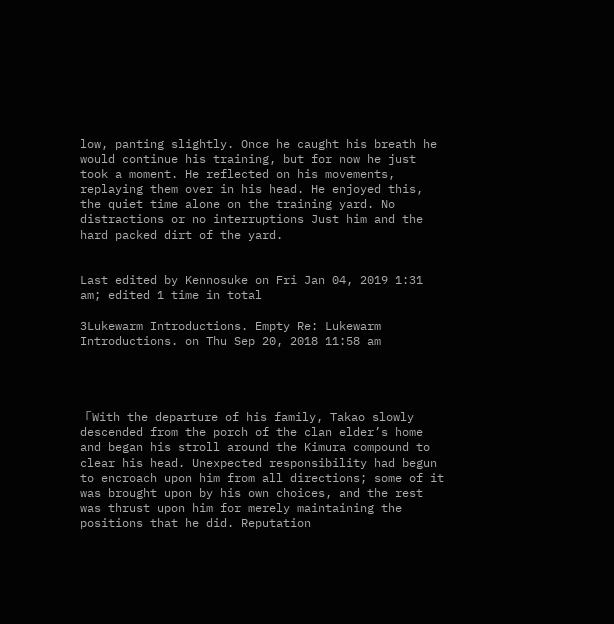low, panting slightly. Once he caught his breath he would continue his training, but for now he just took a moment. He reflected on his movements, replaying them over in his head. He enjoyed this, the quiet time alone on the training yard. No distractions or no interruptions Just him and the hard packed dirt of the yard.


Last edited by Kennosuke on Fri Jan 04, 2019 1:31 am; edited 1 time in total

3Lukewarm Introductions. Empty Re: Lukewarm Introductions. on Thu Sep 20, 2018 11:58 am




「With the departure of his family, Takao slowly descended from the porch of the clan elder’s home and began his stroll around the Kimura compound to clear his head. Unexpected responsibility had begun to encroach upon him from all directions; some of it was brought upon by his own choices, and the rest was thrust upon him for merely maintaining the positions that he did. Reputation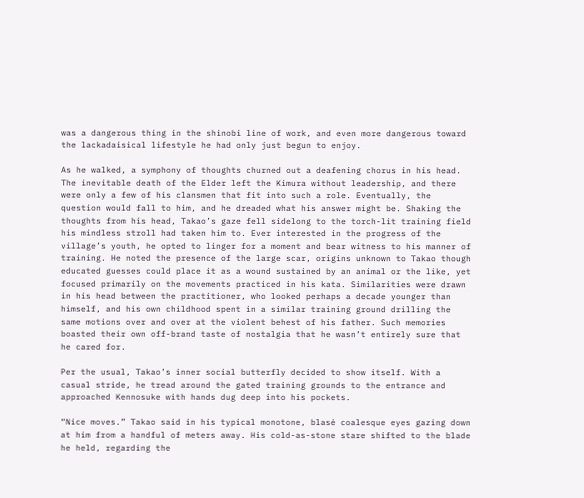was a dangerous thing in the shinobi line of work, and even more dangerous toward the lackadaisical lifestyle he had only just begun to enjoy.

As he walked, a symphony of thoughts churned out a deafening chorus in his head. The inevitable death of the Elder left the Kimura without leadership, and there were only a few of his clansmen that fit into such a role. Eventually, the question would fall to him, and he dreaded what his answer might be. Shaking the thoughts from his head, Takao’s gaze fell sidelong to the torch-lit training field his mindless stroll had taken him to. Ever interested in the progress of the village’s youth, he opted to linger for a moment and bear witness to his manner of training. He noted the presence of the large scar, origins unknown to Takao though educated guesses could place it as a wound sustained by an animal or the like, yet focused primarily on the movements practiced in his kata. Similarities were drawn in his head between the practitioner, who looked perhaps a decade younger than himself, and his own childhood spent in a similar training ground drilling the same motions over and over at the violent behest of his father. Such memories boasted their own off-brand taste of nostalgia that he wasn’t entirely sure that he cared for.

Per the usual, Takao’s inner social butterfly decided to show itself. With a casual stride, he tread around the gated training grounds to the entrance and approached Kennosuke with hands dug deep into his pockets.

“Nice moves.” Takao said in his typical monotone, blasé coalesque eyes gazing down at him from a handful of meters away. His cold-as-stone stare shifted to the blade he held, regarding the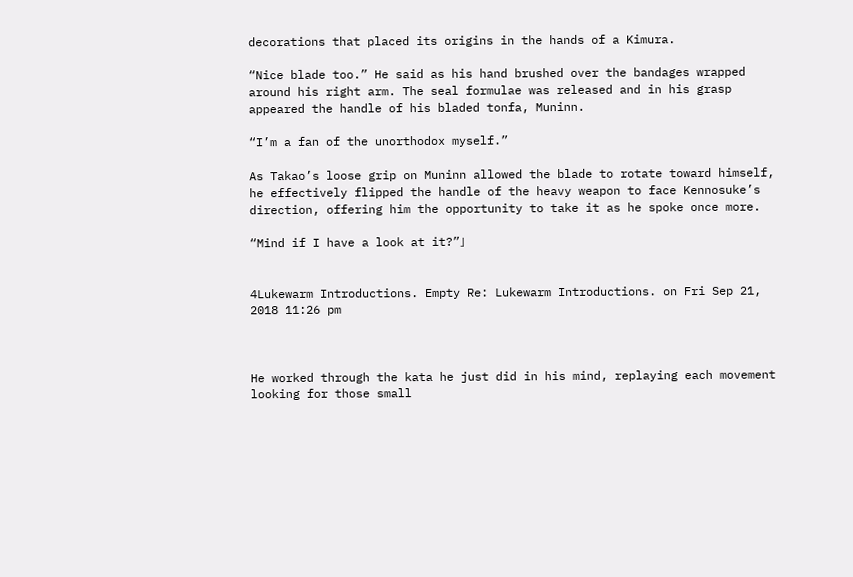decorations that placed its origins in the hands of a Kimura.

“Nice blade too.” He said as his hand brushed over the bandages wrapped around his right arm. The seal formulae was released and in his grasp appeared the handle of his bladed tonfa, Muninn.

“I’m a fan of the unorthodox myself.”

As Takao’s loose grip on Muninn allowed the blade to rotate toward himself, he effectively flipped the handle of the heavy weapon to face Kennosuke’s direction, offering him the opportunity to take it as he spoke once more.

“Mind if I have a look at it?”」


4Lukewarm Introductions. Empty Re: Lukewarm Introductions. on Fri Sep 21, 2018 11:26 pm



He worked through the kata he just did in his mind, replaying each movement looking for those small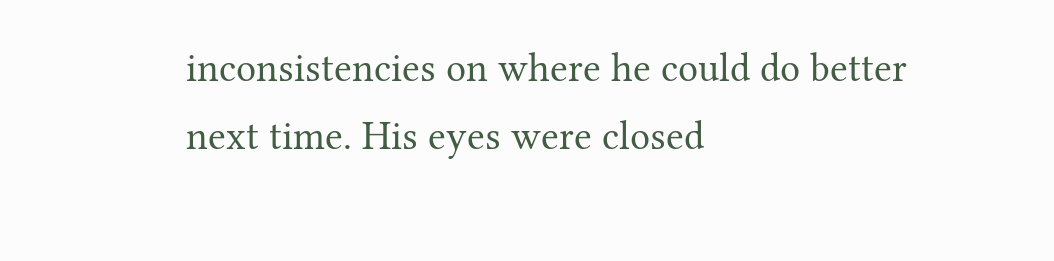inconsistencies on where he could do better next time. His eyes were closed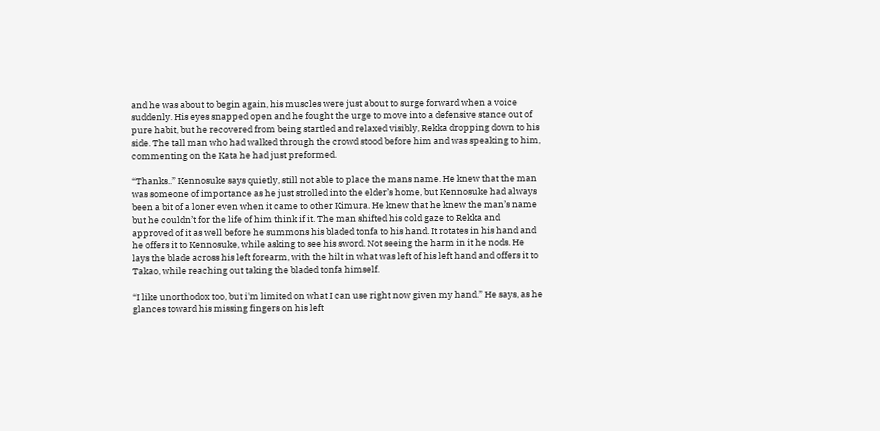and he was about to begin again, his muscles were just about to surge forward when a voice suddenly. His eyes snapped open and he fought the urge to move into a defensive stance out of pure habit, but he recovered from being startled and relaxed visibly, Rekka dropping down to his side. The tall man who had walked through the crowd stood before him and was speaking to him, commenting on the Kata he had just preformed.

“Thanks..” Kennosuke says quietly, still not able to place the mans name. He knew that the man was someone of importance as he just strolled into the elder’s home, but Kennosuke had always been a bit of a loner even when it came to other Kimura. He knew that he knew the man’s name but he couldn’t for the life of him think if it. The man shifted his cold gaze to Rekka and approved of it as well before he summons his bladed tonfa to his hand. It rotates in his hand and he offers it to Kennosuke, while asking to see his sword. Not seeing the harm in it he nods. He lays the blade across his left forearm, with the hilt in what was left of his left hand and offers it to Takao, while reaching out taking the bladed tonfa himself.

“I like unorthodox too, but i'm limited on what I can use right now given my hand.” He says, as he glances toward his missing fingers on his left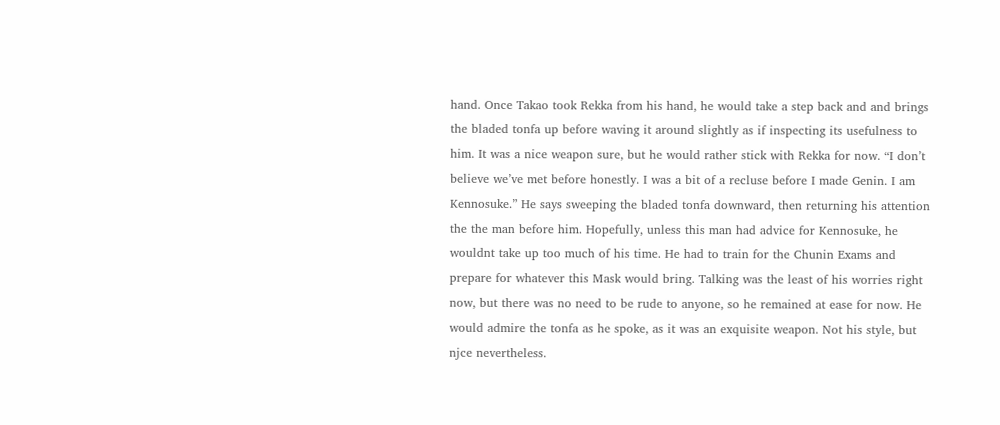hand. Once Takao took Rekka from his hand, he would take a step back and and brings the bladed tonfa up before waving it around slightly as if inspecting its usefulness to him. It was a nice weapon sure, but he would rather stick with Rekka for now. “I don’t believe we’ve met before honestly. I was a bit of a recluse before I made Genin. I am Kennosuke.” He says sweeping the bladed tonfa downward, then returning his attention the the man before him. Hopefully, unless this man had advice for Kennosuke, he wouldnt take up too much of his time. He had to train for the Chunin Exams and prepare for whatever this Mask would bring. Talking was the least of his worries right now, but there was no need to be rude to anyone, so he remained at ease for now. He would admire the tonfa as he spoke, as it was an exquisite weapon. Not his style, but njce nevertheless.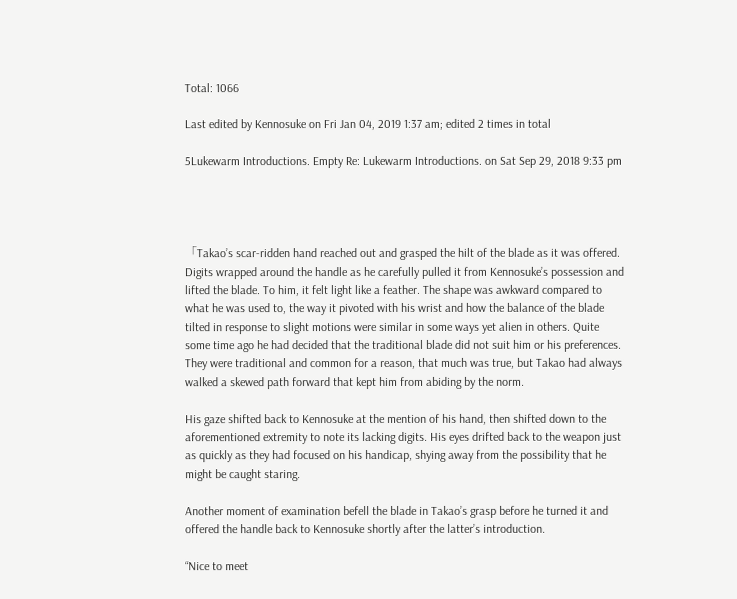Total: 1066

Last edited by Kennosuke on Fri Jan 04, 2019 1:37 am; edited 2 times in total

5Lukewarm Introductions. Empty Re: Lukewarm Introductions. on Sat Sep 29, 2018 9:33 pm




「Takao’s scar-ridden hand reached out and grasped the hilt of the blade as it was offered. Digits wrapped around the handle as he carefully pulled it from Kennosuke’s possession and lifted the blade. To him, it felt light like a feather. The shape was awkward compared to what he was used to, the way it pivoted with his wrist and how the balance of the blade tilted in response to slight motions were similar in some ways yet alien in others. Quite some time ago he had decided that the traditional blade did not suit him or his preferences. They were traditional and common for a reason, that much was true, but Takao had always walked a skewed path forward that kept him from abiding by the norm.

His gaze shifted back to Kennosuke at the mention of his hand, then shifted down to the aforementioned extremity to note its lacking digits. His eyes drifted back to the weapon just as quickly as they had focused on his handicap, shying away from the possibility that he might be caught staring.

Another moment of examination befell the blade in Takao’s grasp before he turned it and offered the handle back to Kennosuke shortly after the latter’s introduction.

“Nice to meet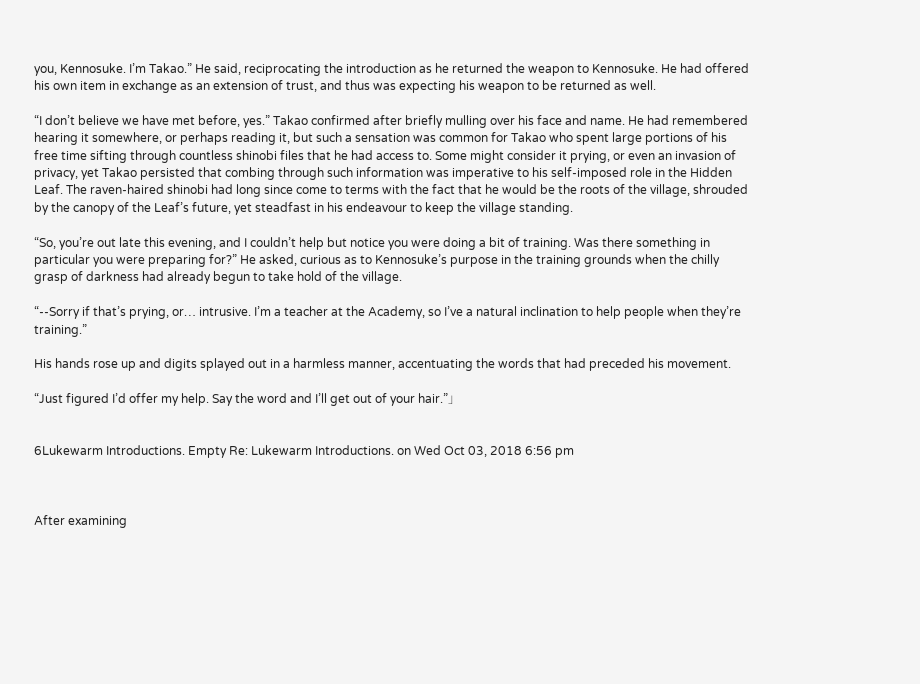you, Kennosuke. I’m Takao.” He said, reciprocating the introduction as he returned the weapon to Kennosuke. He had offered his own item in exchange as an extension of trust, and thus was expecting his weapon to be returned as well.

“I don’t believe we have met before, yes.” Takao confirmed after briefly mulling over his face and name. He had remembered hearing it somewhere, or perhaps reading it, but such a sensation was common for Takao who spent large portions of his free time sifting through countless shinobi files that he had access to. Some might consider it prying, or even an invasion of privacy, yet Takao persisted that combing through such information was imperative to his self-imposed role in the Hidden Leaf. The raven-haired shinobi had long since come to terms with the fact that he would be the roots of the village, shrouded by the canopy of the Leaf’s future, yet steadfast in his endeavour to keep the village standing.

“So, you’re out late this evening, and I couldn’t help but notice you were doing a bit of training. Was there something in particular you were preparing for?” He asked, curious as to Kennosuke’s purpose in the training grounds when the chilly grasp of darkness had already begun to take hold of the village.

“--Sorry if that’s prying, or… intrusive. I’m a teacher at the Academy, so I’ve a natural inclination to help people when they’re training.”

His hands rose up and digits splayed out in a harmless manner, accentuating the words that had preceded his movement.

“Just figured I’d offer my help. Say the word and I’ll get out of your hair.”」


6Lukewarm Introductions. Empty Re: Lukewarm Introductions. on Wed Oct 03, 2018 6:56 pm



After examining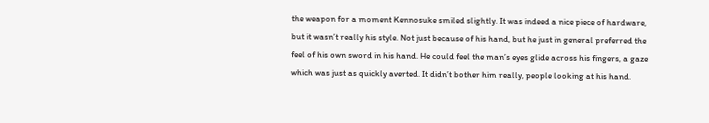the weapon for a moment Kennosuke smiled slightly. It was indeed a nice piece of hardware, but it wasn’t really his style. Not just because of his hand, but he just in general preferred the feel of his own sword in his hand. He could feel the man’s eyes glide across his fingers, a gaze which was just as quickly averted. It didn’t bother him really, people looking at his hand.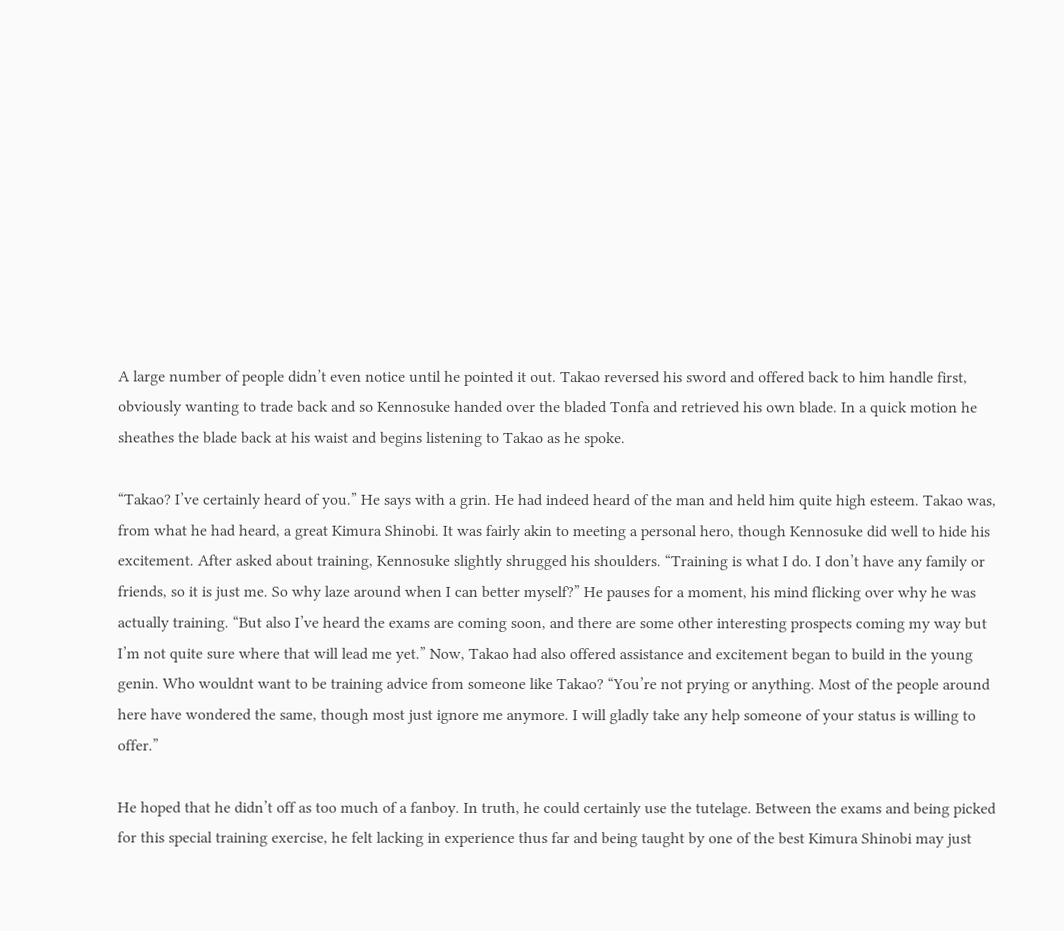A large number of people didn’t even notice until he pointed it out. Takao reversed his sword and offered back to him handle first, obviously wanting to trade back and so Kennosuke handed over the bladed Tonfa and retrieved his own blade. In a quick motion he sheathes the blade back at his waist and begins listening to Takao as he spoke.

“Takao? I’ve certainly heard of you.” He says with a grin. He had indeed heard of the man and held him quite high esteem. Takao was, from what he had heard, a great Kimura Shinobi. It was fairly akin to meeting a personal hero, though Kennosuke did well to hide his excitement. After asked about training, Kennosuke slightly shrugged his shoulders. “Training is what I do. I don’t have any family or friends, so it is just me. So why laze around when I can better myself?” He pauses for a moment, his mind flicking over why he was actually training. “But also I’ve heard the exams are coming soon, and there are some other interesting prospects coming my way but I’m not quite sure where that will lead me yet.” Now, Takao had also offered assistance and excitement began to build in the young genin. Who wouldnt want to be training advice from someone like Takao? “You’re not prying or anything. Most of the people around here have wondered the same, though most just ignore me anymore. I will gladly take any help someone of your status is willing to offer.”

He hoped that he didn’t off as too much of a fanboy. In truth, he could certainly use the tutelage. Between the exams and being picked for this special training exercise, he felt lacking in experience thus far and being taught by one of the best Kimura Shinobi may just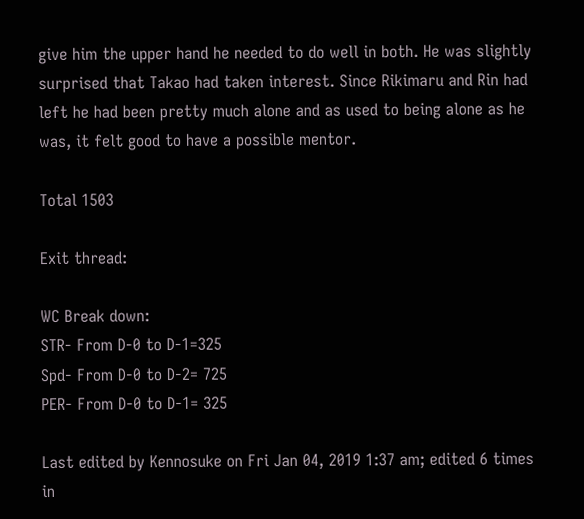give him the upper hand he needed to do well in both. He was slightly surprised that Takao had taken interest. Since Rikimaru and Rin had left he had been pretty much alone and as used to being alone as he was, it felt good to have a possible mentor.

Total 1503

Exit thread:

WC Break down:
STR- From D-0 to D-1=325
Spd- From D-0 to D-2= 725
PER- From D-0 to D-1= 325

Last edited by Kennosuke on Fri Jan 04, 2019 1:37 am; edited 6 times in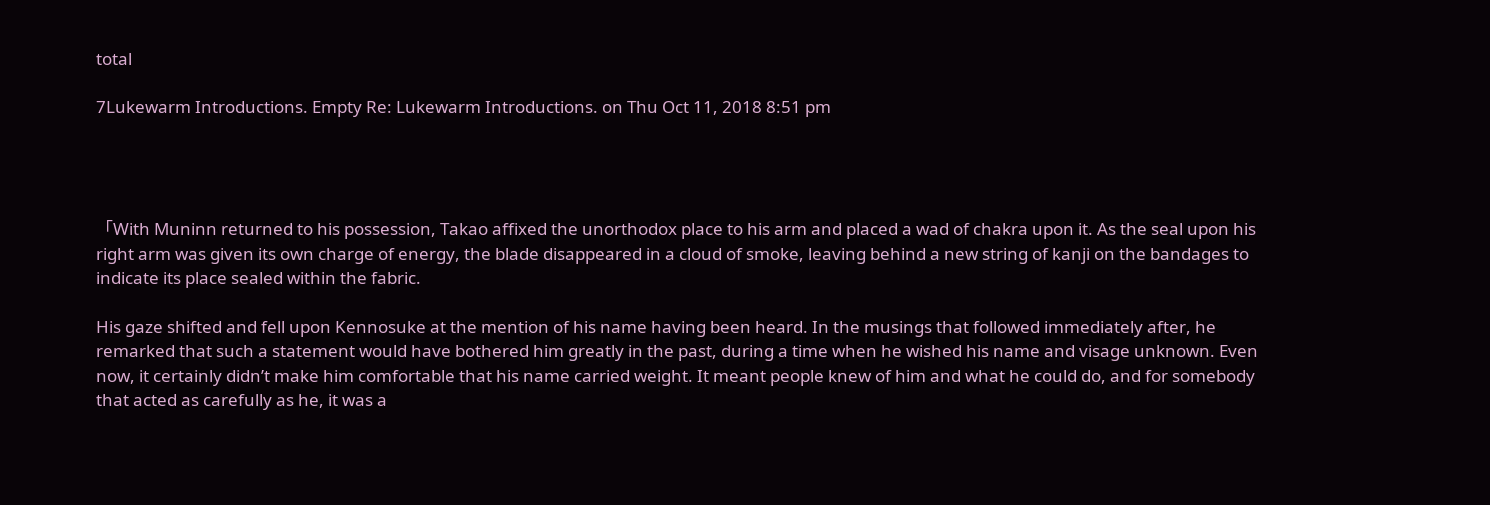total

7Lukewarm Introductions. Empty Re: Lukewarm Introductions. on Thu Oct 11, 2018 8:51 pm




「With Muninn returned to his possession, Takao affixed the unorthodox place to his arm and placed a wad of chakra upon it. As the seal upon his right arm was given its own charge of energy, the blade disappeared in a cloud of smoke, leaving behind a new string of kanji on the bandages to indicate its place sealed within the fabric.

His gaze shifted and fell upon Kennosuke at the mention of his name having been heard. In the musings that followed immediately after, he remarked that such a statement would have bothered him greatly in the past, during a time when he wished his name and visage unknown. Even now, it certainly didn’t make him comfortable that his name carried weight. It meant people knew of him and what he could do, and for somebody that acted as carefully as he, it was a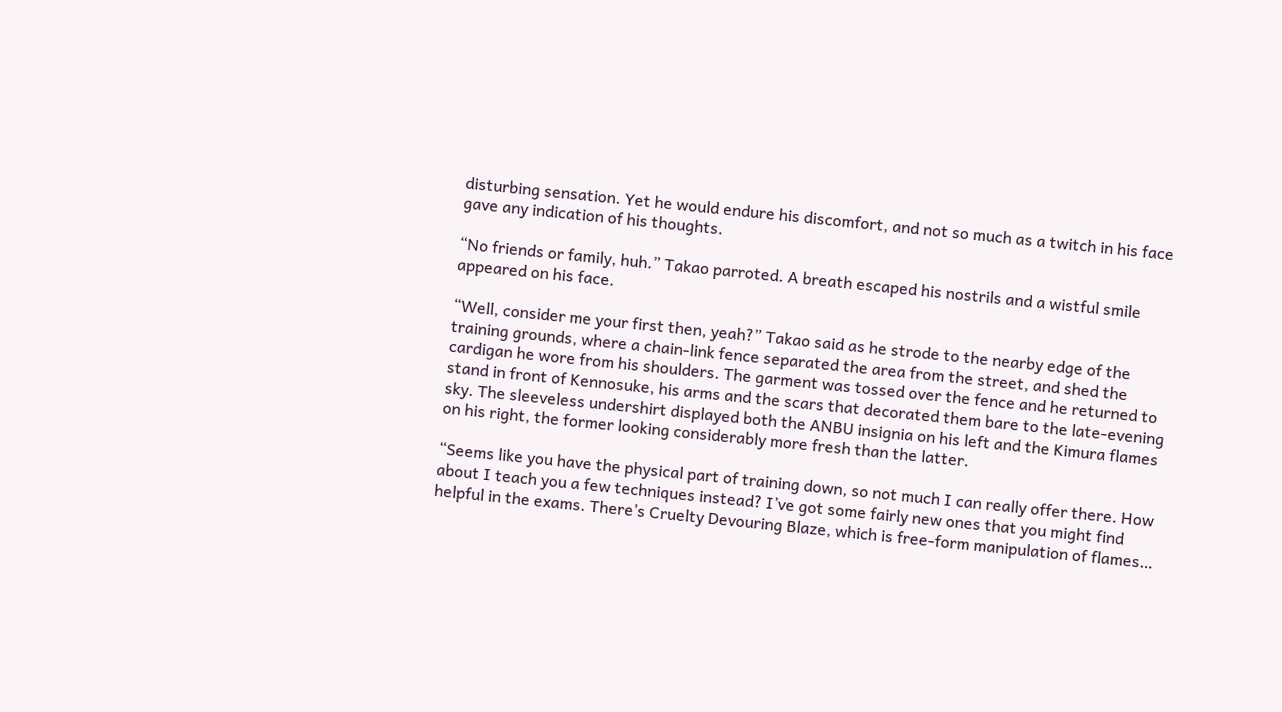disturbing sensation. Yet he would endure his discomfort, and not so much as a twitch in his face gave any indication of his thoughts.

“No friends or family, huh.” Takao parroted. A breath escaped his nostrils and a wistful smile appeared on his face.

“Well, consider me your first then, yeah?” Takao said as he strode to the nearby edge of the training grounds, where a chain-link fence separated the area from the street, and shed the cardigan he wore from his shoulders. The garment was tossed over the fence and he returned to stand in front of Kennosuke, his arms and the scars that decorated them bare to the late-evening sky. The sleeveless undershirt displayed both the ANBU insignia on his left and the Kimura flames on his right, the former looking considerably more fresh than the latter.

“Seems like you have the physical part of training down, so not much I can really offer there. How about I teach you a few techniques instead? I’ve got some fairly new ones that you might find helpful in the exams. There’s Cruelty Devouring Blaze, which is free-form manipulation of flames…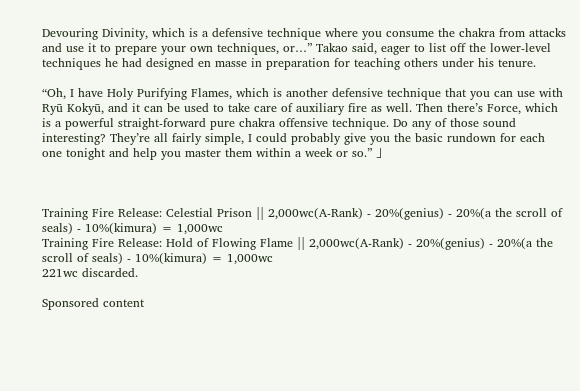Devouring Divinity, which is a defensive technique where you consume the chakra from attacks and use it to prepare your own techniques, or…” Takao said, eager to list off the lower-level techniques he had designed en masse in preparation for teaching others under his tenure.

“Oh, I have Holy Purifying Flames, which is another defensive technique that you can use with Ryū Kokyū, and it can be used to take care of auxiliary fire as well. Then there’s Force, which is a powerful straight-forward pure chakra offensive technique. Do any of those sound interesting? They’re all fairly simple, I could probably give you the basic rundown for each one tonight and help you master them within a week or so.” 」



Training Fire Release: Celestial Prison || 2,000wc(A-Rank) - 20%(genius) - 20%(a the scroll of seals) - 10%(kimura) = 1,000wc
Training Fire Release: Hold of Flowing Flame || 2,000wc(A-Rank) - 20%(genius) - 20%(a the scroll of seals) - 10%(kimura) = 1,000wc
221wc discarded.

Sponsored content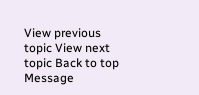View previous topic View next topic Back to top Message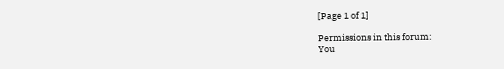[Page 1 of 1]

Permissions in this forum:
You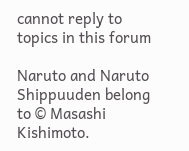cannot reply to topics in this forum

Naruto and Naruto Shippuuden belong to © Masashi Kishimoto.